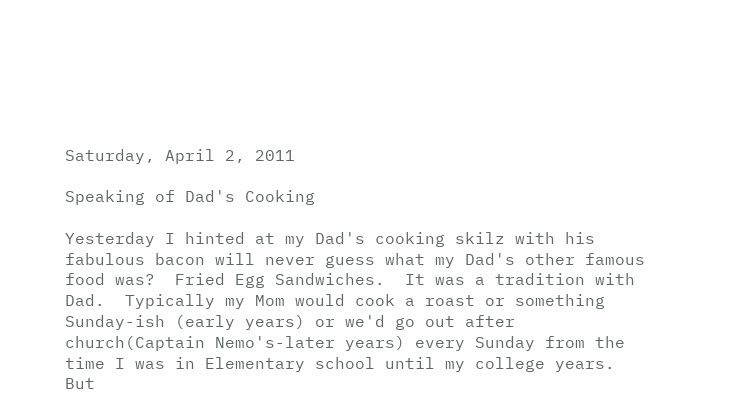Saturday, April 2, 2011

Speaking of Dad's Cooking

Yesterday I hinted at my Dad's cooking skilz with his fabulous bacon will never guess what my Dad's other famous food was?  Fried Egg Sandwiches.  It was a tradition with Dad.  Typically my Mom would cook a roast or something Sunday-ish (early years) or we'd go out after church(Captain Nemo's-later years) every Sunday from the time I was in Elementary school until my college years.  But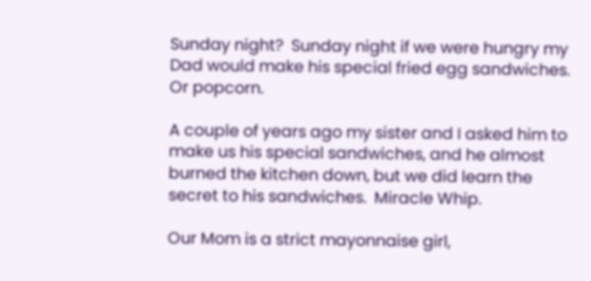Sunday night?  Sunday night if we were hungry my Dad would make his special fried egg sandwiches.  Or popcorn.

A couple of years ago my sister and I asked him to make us his special sandwiches, and he almost burned the kitchen down, but we did learn the secret to his sandwiches.  Miracle Whip.

Our Mom is a strict mayonnaise girl,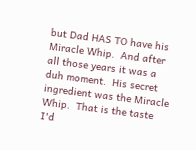but Dad HAS TO have his Miracle Whip.  And after all those years it was a duh moment.  His secret ingredient was the Miracle Whip.  That is the taste I'd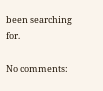been searching for.

No comments: